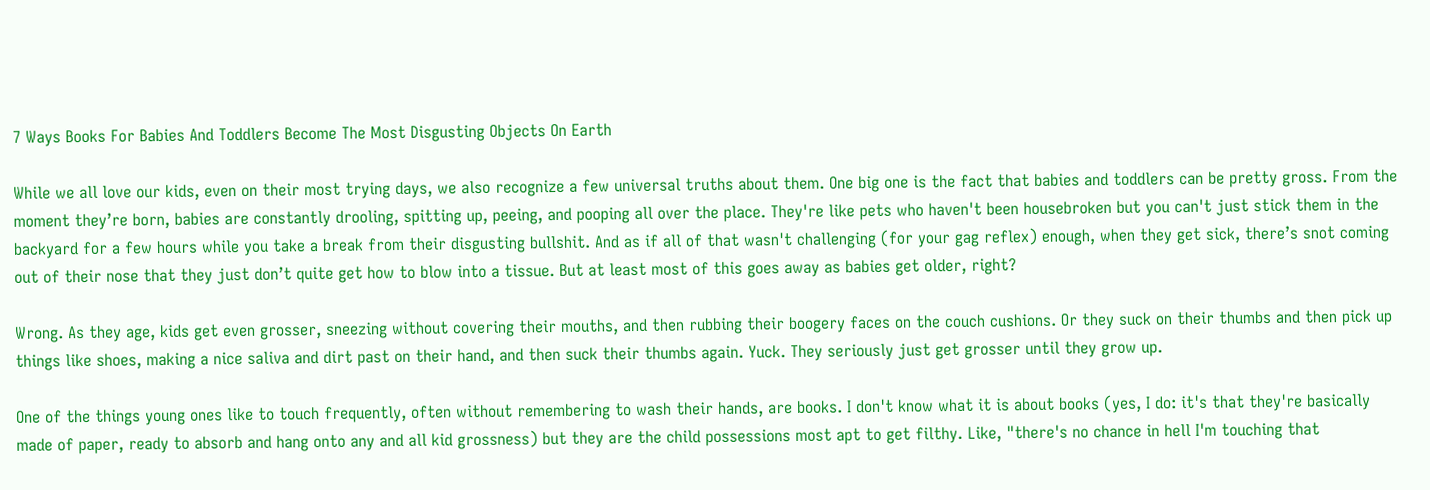7 Ways Books For Babies And Toddlers Become The Most Disgusting Objects On Earth

While we all love our kids, even on their most trying days, we also recognize a few universal truths about them. One big one is the fact that babies and toddlers can be pretty gross. From the moment they’re born, babies are constantly drooling, spitting up, peeing, and pooping all over the place. They're like pets who haven't been housebroken but you can't just stick them in the backyard for a few hours while you take a break from their disgusting bullshit. And as if all of that wasn't challenging (for your gag reflex) enough, when they get sick, there’s snot coming out of their nose that they just don’t quite get how to blow into a tissue. But at least most of this goes away as babies get older, right?

Wrong. As they age, kids get even grosser, sneezing without covering their mouths, and then rubbing their boogery faces on the couch cushions. Or they suck on their thumbs and then pick up things like shoes, making a nice saliva and dirt past on their hand, and then suck their thumbs again. Yuck. They seriously just get grosser until they grow up.

One of the things young ones like to touch frequently, often without remembering to wash their hands, are books. I don't know what it is about books (yes, I do: it's that they're basically made of paper, ready to absorb and hang onto any and all kid grossness) but they are the child possessions most apt to get filthy. Like, "there's no chance in hell I'm touching that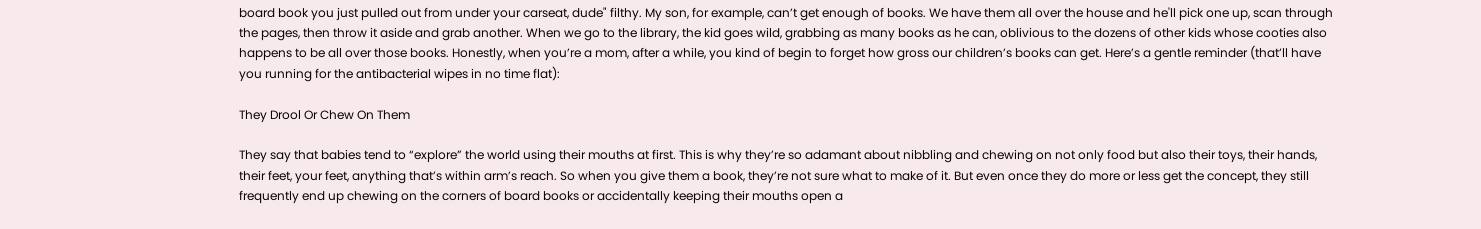board book you just pulled out from under your carseat, dude" filthy. My son, for example, can’t get enough of books. We have them all over the house and he'll pick one up, scan through the pages, then throw it aside and grab another. When we go to the library, the kid goes wild, grabbing as many books as he can, oblivious to the dozens of other kids whose cooties also happens to be all over those books. Honestly, when you’re a mom, after a while, you kind of begin to forget how gross our children’s books can get. Here’s a gentle reminder (that’ll have you running for the antibacterial wipes in no time flat):

They Drool Or Chew On Them

They say that babies tend to “explore” the world using their mouths at first. This is why they’re so adamant about nibbling and chewing on not only food but also their toys, their hands, their feet, your feet, anything that’s within arm’s reach. So when you give them a book, they’re not sure what to make of it. But even once they do more or less get the concept, they still frequently end up chewing on the corners of board books or accidentally keeping their mouths open a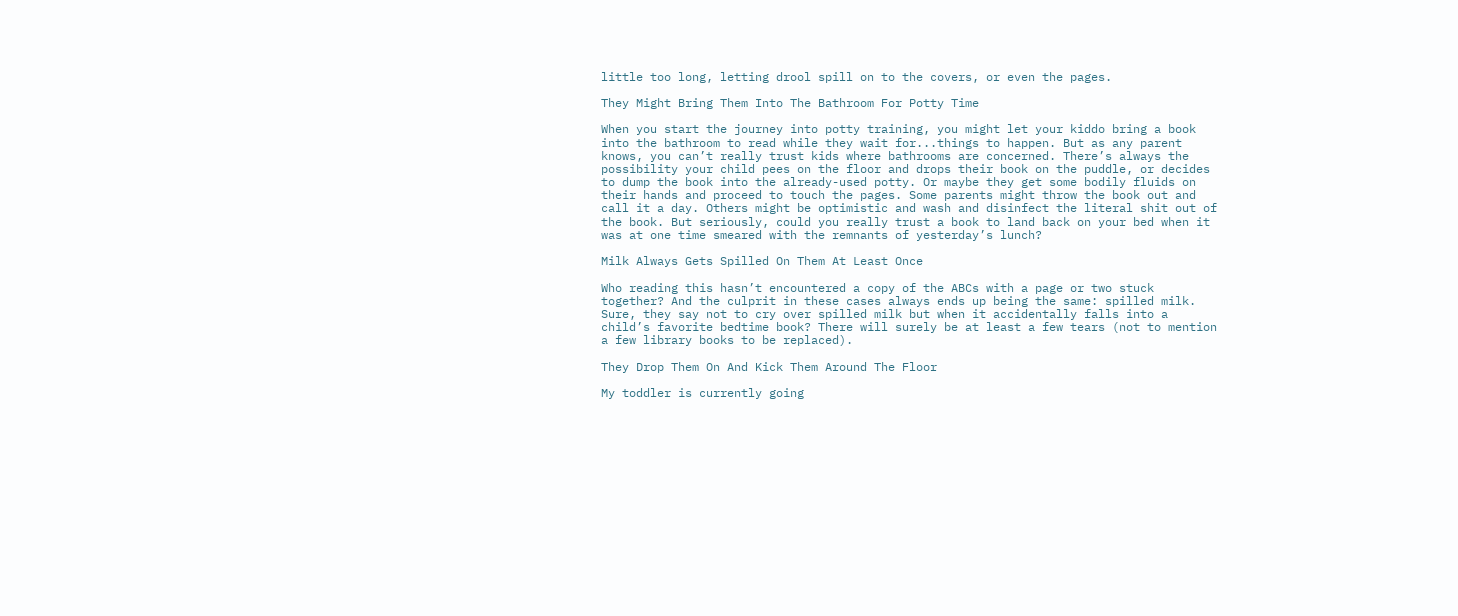little too long, letting drool spill on to the covers, or even the pages.

They Might Bring Them Into The Bathroom For Potty Time

When you start the journey into potty training, you might let your kiddo bring a book into the bathroom to read while they wait for...things to happen. But as any parent knows, you can’t really trust kids where bathrooms are concerned. There’s always the possibility your child pees on the floor and drops their book on the puddle, or decides to dump the book into the already-used potty. Or maybe they get some bodily fluids on their hands and proceed to touch the pages. Some parents might throw the book out and call it a day. Others might be optimistic and wash and disinfect the literal shit out of the book. But seriously, could you really trust a book to land back on your bed when it was at one time smeared with the remnants of yesterday’s lunch?

Milk Always Gets Spilled On Them At Least Once

Who reading this hasn’t encountered a copy of the ABCs with a page or two stuck together? And the culprit in these cases always ends up being the same: spilled milk. Sure, they say not to cry over spilled milk but when it accidentally falls into a child’s favorite bedtime book? There will surely be at least a few tears (not to mention a few library books to be replaced).

They Drop Them On And Kick Them Around The Floor

My toddler is currently going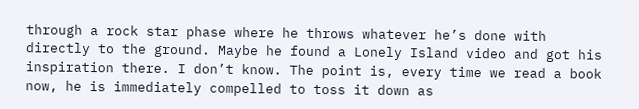through a rock star phase where he throws whatever he’s done with directly to the ground. Maybe he found a Lonely Island video and got his inspiration there. I don’t know. The point is, every time we read a book now, he is immediately compelled to toss it down as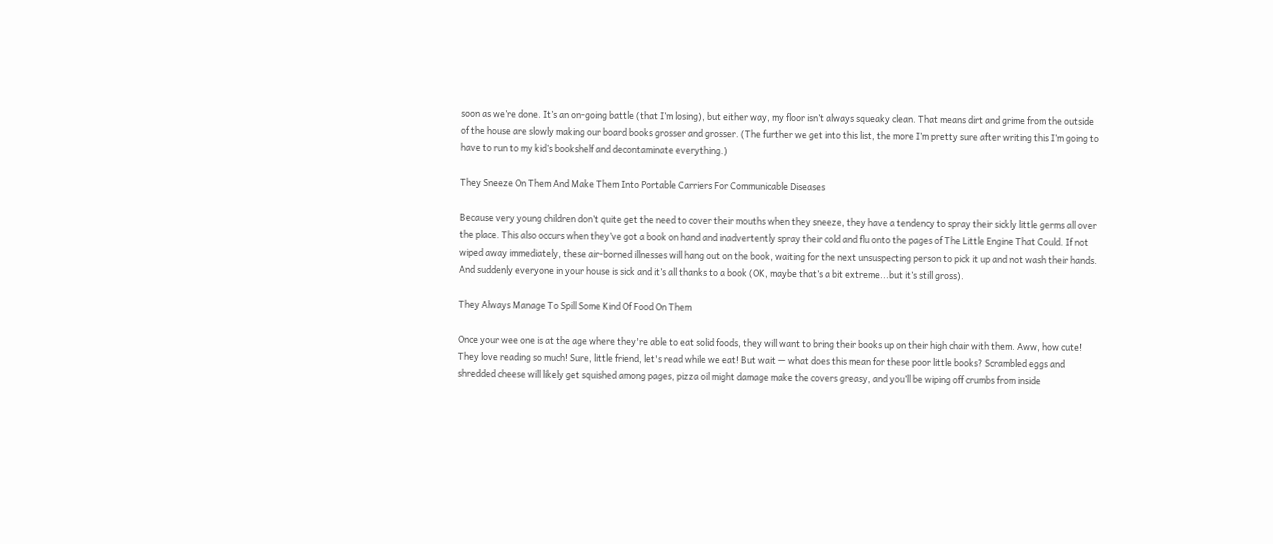soon as we’re done. It’s an on-going battle (that I’m losing), but either way, my floor isn’t always squeaky clean. That means dirt and grime from the outside of the house are slowly making our board books grosser and grosser. (The further we get into this list, the more I’m pretty sure after writing this I’m going to have to run to my kid’s bookshelf and decontaminate everything.)

They Sneeze On Them And Make Them Into Portable Carriers For Communicable Diseases

Because very young children don’t quite get the need to cover their mouths when they sneeze, they have a tendency to spray their sickly little germs all over the place. This also occurs when they’ve got a book on hand and inadvertently spray their cold and flu onto the pages of The Little Engine That Could. If not wiped away immediately, these air-borned illnesses will hang out on the book, waiting for the next unsuspecting person to pick it up and not wash their hands. And suddenly everyone in your house is sick and it’s all thanks to a book (OK, maybe that’s a bit extreme...but it’s still gross).

They Always Manage To Spill Some Kind Of Food On Them

Once your wee one is at the age where they're able to eat solid foods, they will want to bring their books up on their high chair with them. Aww, how cute! They love reading so much! Sure, little friend, let's read while we eat! But wait — what does this mean for these poor little books? Scrambled eggs and shredded cheese will likely get squished among pages, pizza oil might damage make the covers greasy, and you’ll be wiping off crumbs from inside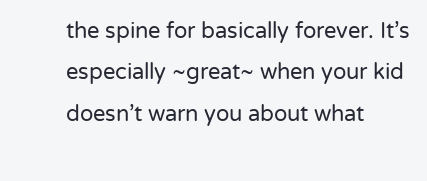the spine for basically forever. It’s especially ~great~ when your kid doesn’t warn you about what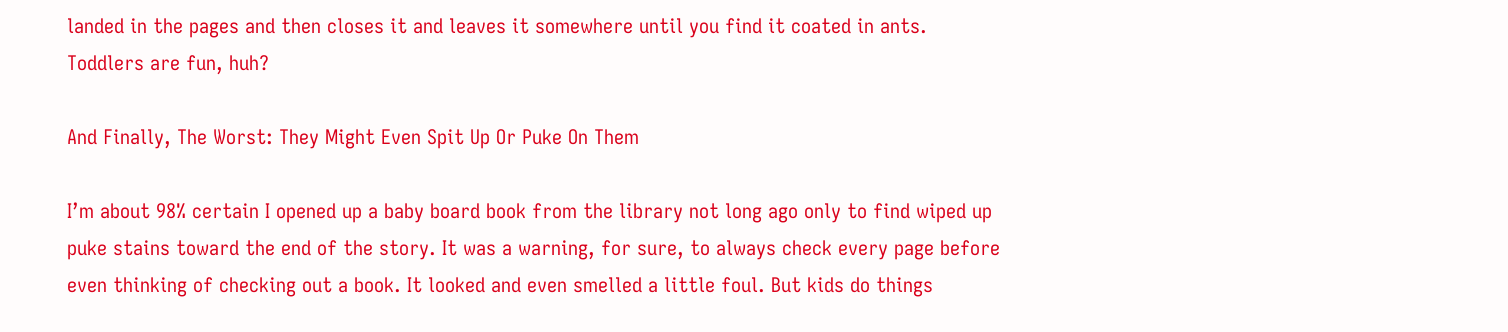landed in the pages and then closes it and leaves it somewhere until you find it coated in ants. Toddlers are fun, huh?

And Finally, The Worst: They Might Even Spit Up Or Puke On Them

I’m about 98% certain I opened up a baby board book from the library not long ago only to find wiped up puke stains toward the end of the story. It was a warning, for sure, to always check every page before even thinking of checking out a book. It looked and even smelled a little foul. But kids do things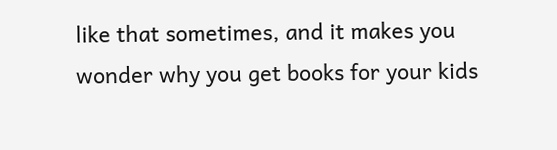like that sometimes, and it makes you wonder why you get books for your kids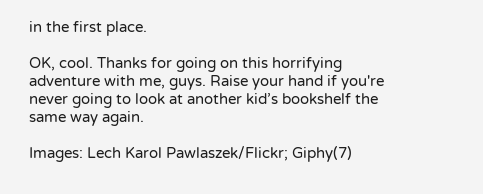in the first place.

OK, cool. Thanks for going on this horrifying adventure with me, guys. Raise your hand if you're never going to look at another kid’s bookshelf the same way again.

Images: Lech Karol Pawlaszek/Flickr; Giphy(7)